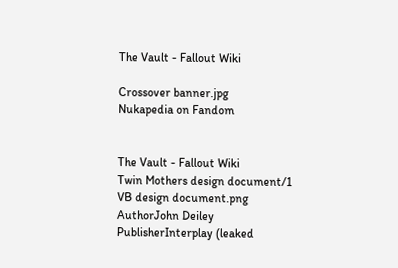The Vault - Fallout Wiki

Crossover banner.jpg
Nukapedia on Fandom


The Vault - Fallout Wiki
Twin Mothers design document/1
VB design document.png
AuthorJohn Deiley
PublisherInterplay (leaked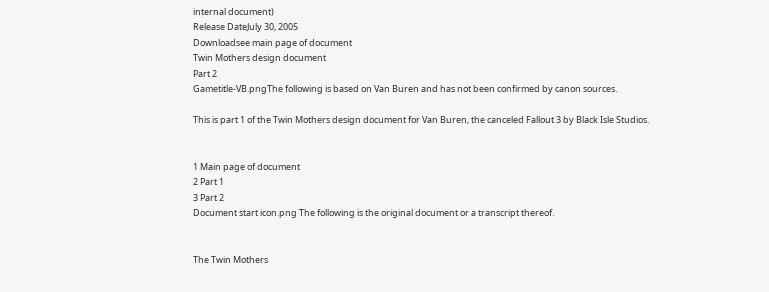internal document)
Release DateJuly 30, 2005
Downloadsee main page of document
Twin Mothers design document
Part 2
Gametitle-VB.pngThe following is based on Van Buren and has not been confirmed by canon sources.

This is part 1 of the Twin Mothers design document for Van Buren, the canceled Fallout 3 by Black Isle Studios.


1 Main page of document
2 Part 1
3 Part 2
Document start icon.png The following is the original document or a transcript thereof.


The Twin Mothers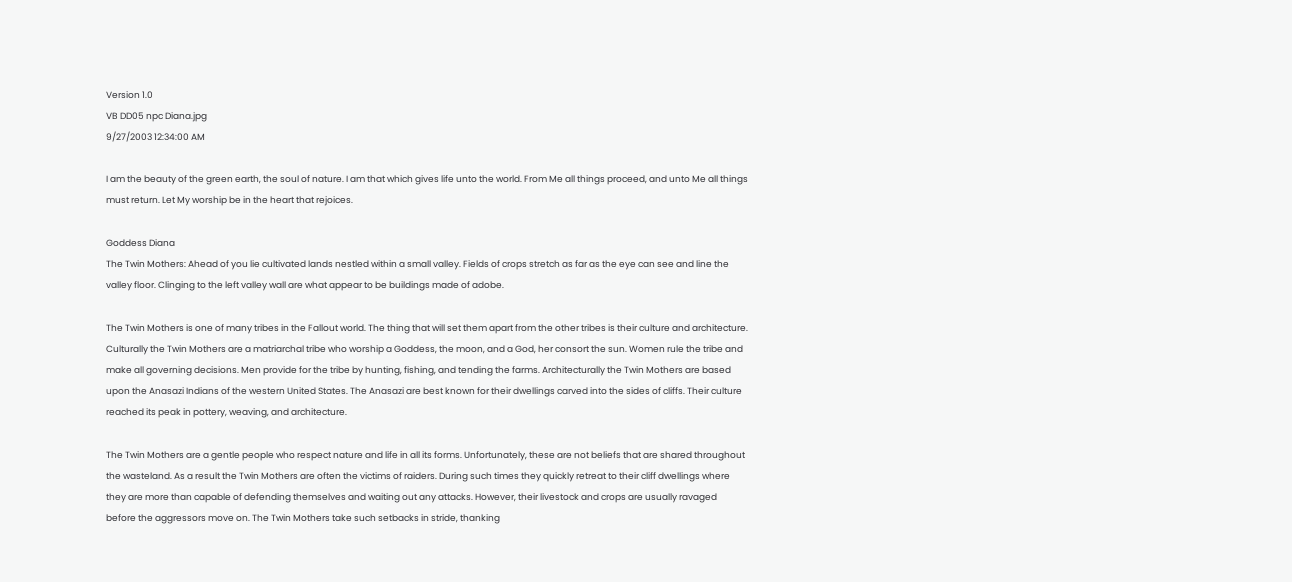Version 1.0
VB DD05 npc Diana.jpg
9/27/2003 12:34:00 AM

I am the beauty of the green earth, the soul of nature. I am that which gives life unto the world. From Me all things proceed, and unto Me all things must return. Let My worship be in the heart that rejoices.

Goddess Diana
The Twin Mothers: Ahead of you lie cultivated lands nestled within a small valley. Fields of crops stretch as far as the eye can see and line the valley floor. Clinging to the left valley wall are what appear to be buildings made of adobe.

The Twin Mothers is one of many tribes in the Fallout world. The thing that will set them apart from the other tribes is their culture and architecture. Culturally the Twin Mothers are a matriarchal tribe who worship a Goddess, the moon, and a God, her consort the sun. Women rule the tribe and make all governing decisions. Men provide for the tribe by hunting, fishing, and tending the farms. Architecturally the Twin Mothers are based upon the Anasazi Indians of the western United States. The Anasazi are best known for their dwellings carved into the sides of cliffs. Their culture reached its peak in pottery, weaving, and architecture.

The Twin Mothers are a gentle people who respect nature and life in all its forms. Unfortunately, these are not beliefs that are shared throughout the wasteland. As a result the Twin Mothers are often the victims of raiders. During such times they quickly retreat to their cliff dwellings where they are more than capable of defending themselves and waiting out any attacks. However, their livestock and crops are usually ravaged before the aggressors move on. The Twin Mothers take such setbacks in stride, thanking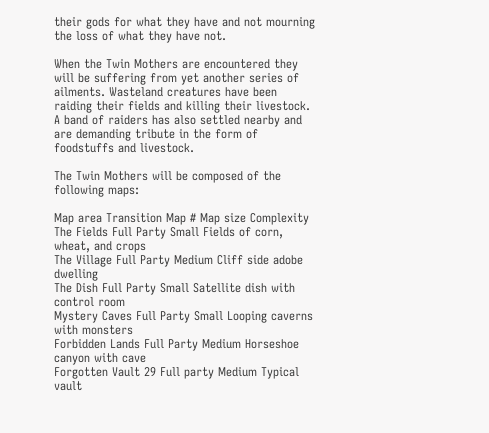their gods for what they have and not mourning the loss of what they have not.

When the Twin Mothers are encountered they will be suffering from yet another series of ailments. Wasteland creatures have been raiding their fields and killing their livestock. A band of raiders has also settled nearby and are demanding tribute in the form of foodstuffs and livestock.

The Twin Mothers will be composed of the following maps:

Map area Transition Map # Map size Complexity
The Fields Full Party Small Fields of corn, wheat, and crops
The Village Full Party Medium Cliff side adobe dwelling
The Dish Full Party Small Satellite dish with control room
Mystery Caves Full Party Small Looping caverns with monsters
Forbidden Lands Full Party Medium Horseshoe canyon with cave
Forgotten Vault 29 Full party Medium Typical vault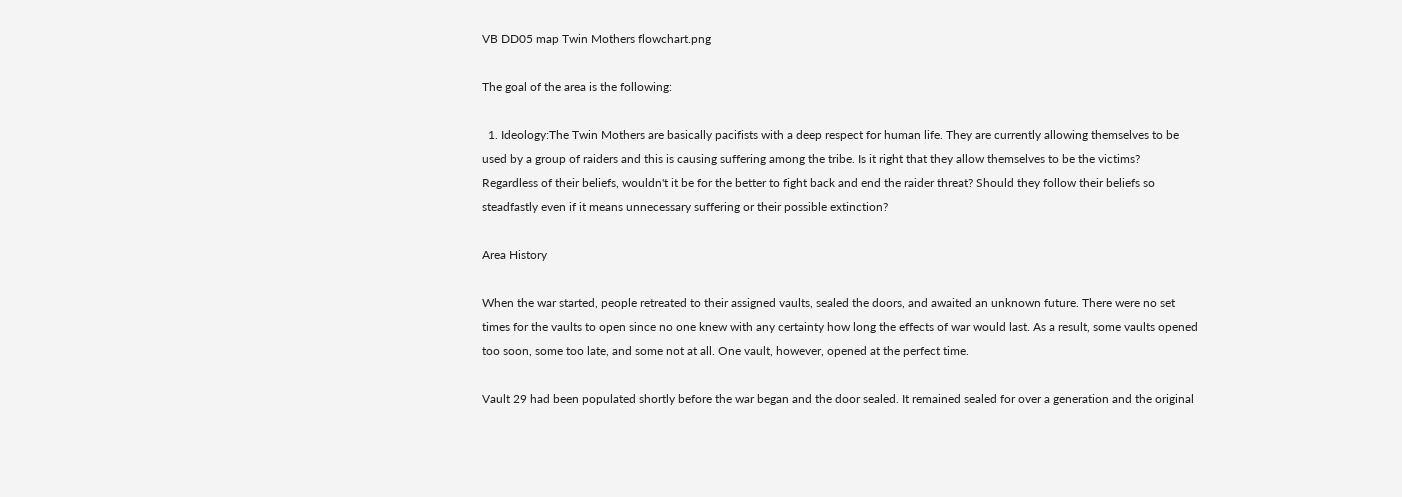VB DD05 map Twin Mothers flowchart.png

The goal of the area is the following:

  1. Ideology:The Twin Mothers are basically pacifists with a deep respect for human life. They are currently allowing themselves to be used by a group of raiders and this is causing suffering among the tribe. Is it right that they allow themselves to be the victims? Regardless of their beliefs, wouldn't it be for the better to fight back and end the raider threat? Should they follow their beliefs so steadfastly even if it means unnecessary suffering or their possible extinction?

Area History

When the war started, people retreated to their assigned vaults, sealed the doors, and awaited an unknown future. There were no set times for the vaults to open since no one knew with any certainty how long the effects of war would last. As a result, some vaults opened too soon, some too late, and some not at all. One vault, however, opened at the perfect time.

Vault 29 had been populated shortly before the war began and the door sealed. It remained sealed for over a generation and the original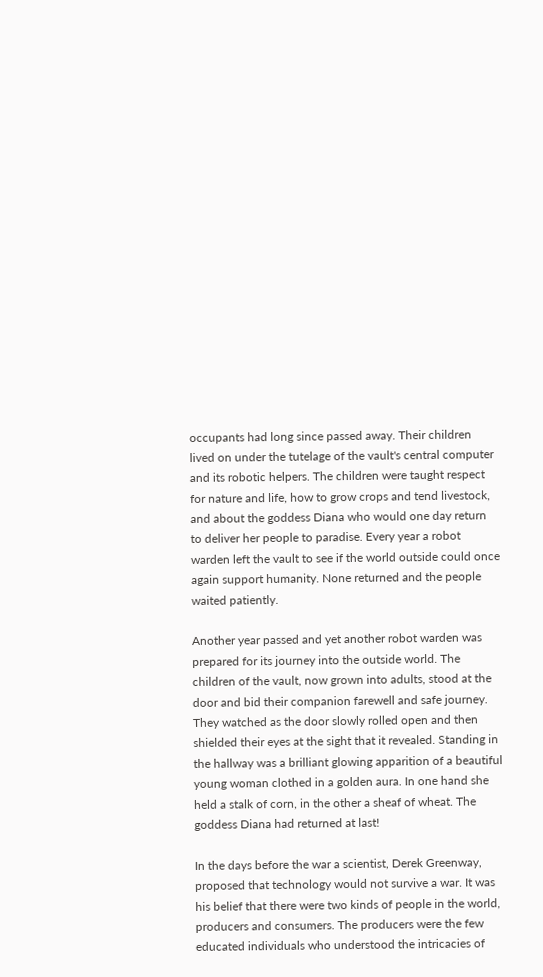occupants had long since passed away. Their children lived on under the tutelage of the vault's central computer and its robotic helpers. The children were taught respect for nature and life, how to grow crops and tend livestock, and about the goddess Diana who would one day return to deliver her people to paradise. Every year a robot warden left the vault to see if the world outside could once again support humanity. None returned and the people waited patiently.

Another year passed and yet another robot warden was prepared for its journey into the outside world. The children of the vault, now grown into adults, stood at the door and bid their companion farewell and safe journey. They watched as the door slowly rolled open and then shielded their eyes at the sight that it revealed. Standing in the hallway was a brilliant glowing apparition of a beautiful young woman clothed in a golden aura. In one hand she held a stalk of corn, in the other a sheaf of wheat. The goddess Diana had returned at last!

In the days before the war a scientist, Derek Greenway, proposed that technology would not survive a war. It was his belief that there were two kinds of people in the world, producers and consumers. The producers were the few educated individuals who understood the intricacies of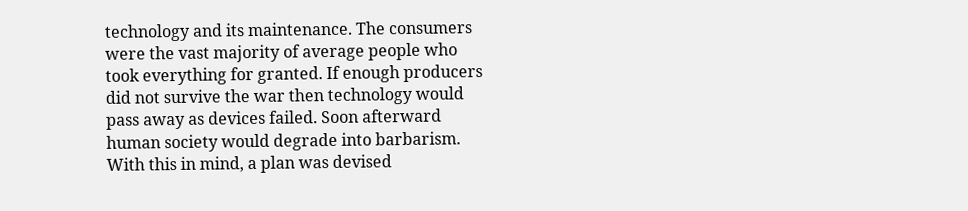technology and its maintenance. The consumers were the vast majority of average people who took everything for granted. If enough producers did not survive the war then technology would pass away as devices failed. Soon afterward human society would degrade into barbarism. With this in mind, a plan was devised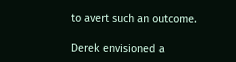to avert such an outcome.

Derek envisioned a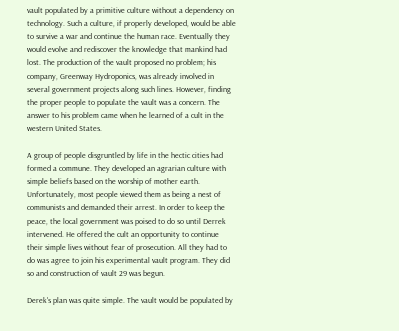vault populated by a primitive culture without a dependency on technology. Such a culture, if properly developed, would be able to survive a war and continue the human race. Eventually they would evolve and rediscover the knowledge that mankind had lost. The production of the vault proposed no problem; his company, Greenway Hydroponics, was already involved in several government projects along such lines. However, finding the proper people to populate the vault was a concern. The answer to his problem came when he learned of a cult in the western United States.

A group of people disgruntled by life in the hectic cities had formed a commune. They developed an agrarian culture with simple beliefs based on the worship of mother earth. Unfortunately, most people viewed them as being a nest of communists and demanded their arrest. In order to keep the peace, the local government was poised to do so until Derrek intervened. He offered the cult an opportunity to continue their simple lives without fear of prosecution. All they had to do was agree to join his experimental vault program. They did so and construction of vault 29 was begun.

Derek's plan was quite simple. The vault would be populated by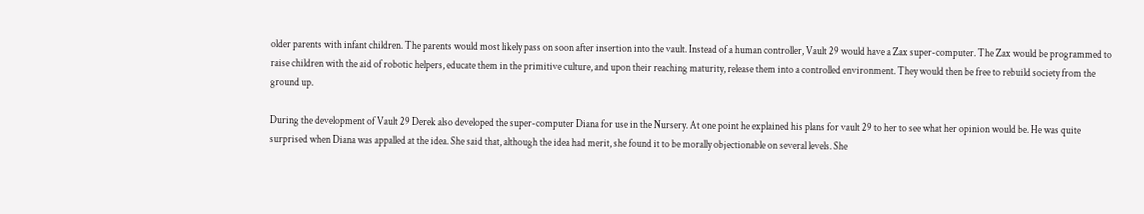older parents with infant children. The parents would most likely pass on soon after insertion into the vault. Instead of a human controller, Vault 29 would have a Zax super-computer. The Zax would be programmed to raise children with the aid of robotic helpers, educate them in the primitive culture, and upon their reaching maturity, release them into a controlled environment. They would then be free to rebuild society from the ground up.

During the development of Vault 29 Derek also developed the super-computer Diana for use in the Nursery. At one point he explained his plans for vault 29 to her to see what her opinion would be. He was quite surprised when Diana was appalled at the idea. She said that, although the idea had merit, she found it to be morally objectionable on several levels. She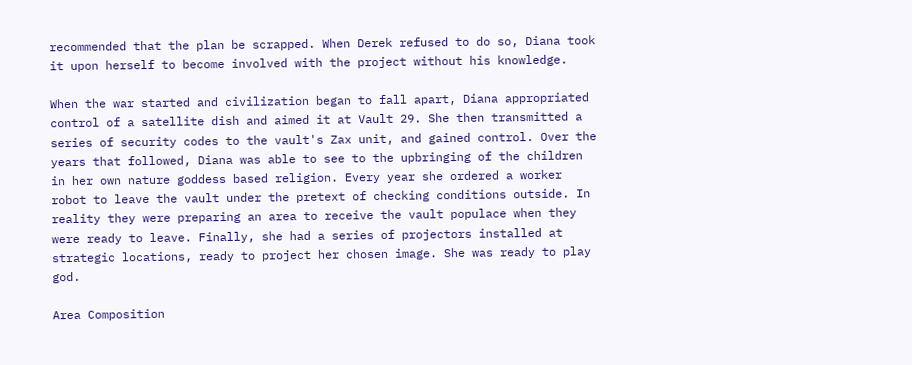recommended that the plan be scrapped. When Derek refused to do so, Diana took it upon herself to become involved with the project without his knowledge.

When the war started and civilization began to fall apart, Diana appropriated control of a satellite dish and aimed it at Vault 29. She then transmitted a series of security codes to the vault's Zax unit, and gained control. Over the years that followed, Diana was able to see to the upbringing of the children in her own nature goddess based religion. Every year she ordered a worker robot to leave the vault under the pretext of checking conditions outside. In reality they were preparing an area to receive the vault populace when they were ready to leave. Finally, she had a series of projectors installed at strategic locations, ready to project her chosen image. She was ready to play god.

Area Composition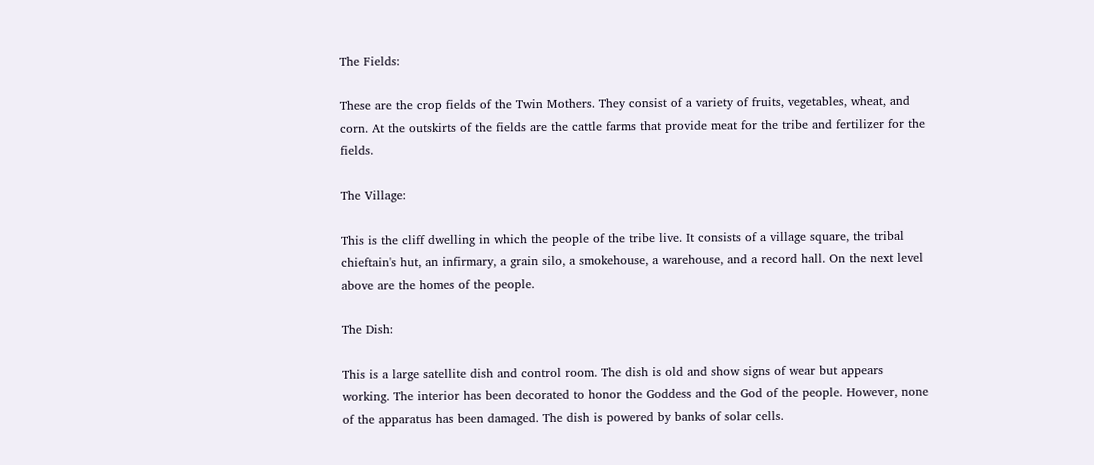The Fields:

These are the crop fields of the Twin Mothers. They consist of a variety of fruits, vegetables, wheat, and corn. At the outskirts of the fields are the cattle farms that provide meat for the tribe and fertilizer for the fields.

The Village:

This is the cliff dwelling in which the people of the tribe live. It consists of a village square, the tribal chieftain's hut, an infirmary, a grain silo, a smokehouse, a warehouse, and a record hall. On the next level above are the homes of the people.

The Dish:

This is a large satellite dish and control room. The dish is old and show signs of wear but appears working. The interior has been decorated to honor the Goddess and the God of the people. However, none of the apparatus has been damaged. The dish is powered by banks of solar cells.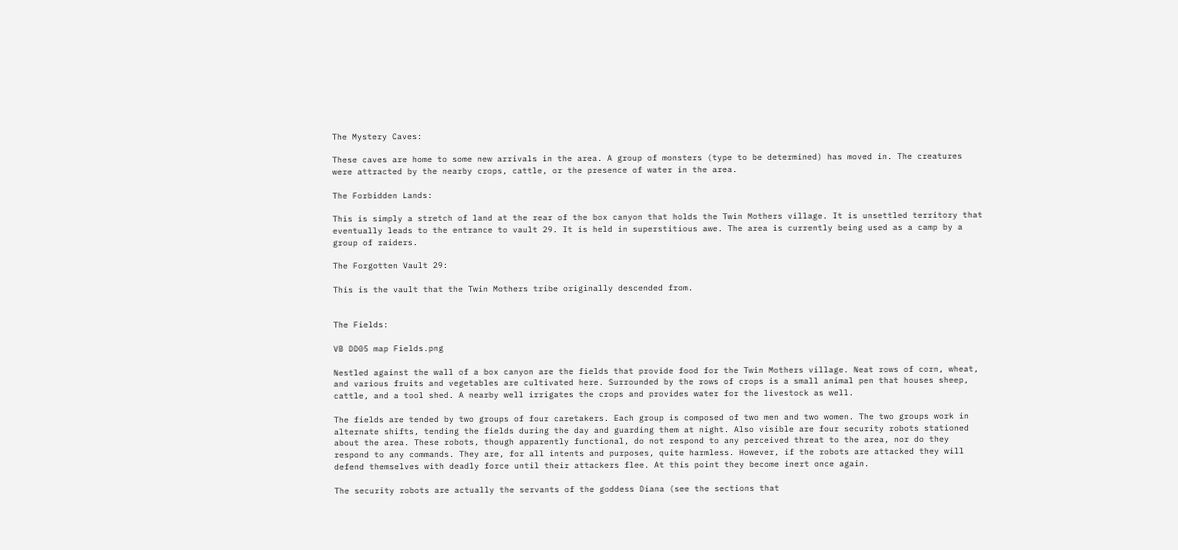The Mystery Caves:

These caves are home to some new arrivals in the area. A group of monsters (type to be determined) has moved in. The creatures were attracted by the nearby crops, cattle, or the presence of water in the area.

The Forbidden Lands:

This is simply a stretch of land at the rear of the box canyon that holds the Twin Mothers village. It is unsettled territory that eventually leads to the entrance to vault 29. It is held in superstitious awe. The area is currently being used as a camp by a group of raiders.

The Forgotten Vault 29:

This is the vault that the Twin Mothers tribe originally descended from.


The Fields:

VB DD05 map Fields.png

Nestled against the wall of a box canyon are the fields that provide food for the Twin Mothers village. Neat rows of corn, wheat, and various fruits and vegetables are cultivated here. Surrounded by the rows of crops is a small animal pen that houses sheep, cattle, and a tool shed. A nearby well irrigates the crops and provides water for the livestock as well.

The fields are tended by two groups of four caretakers. Each group is composed of two men and two women. The two groups work in alternate shifts, tending the fields during the day and guarding them at night. Also visible are four security robots stationed about the area. These robots, though apparently functional, do not respond to any perceived threat to the area, nor do they respond to any commands. They are, for all intents and purposes, quite harmless. However, if the robots are attacked they will defend themselves with deadly force until their attackers flee. At this point they become inert once again.

The security robots are actually the servants of the goddess Diana (see the sections that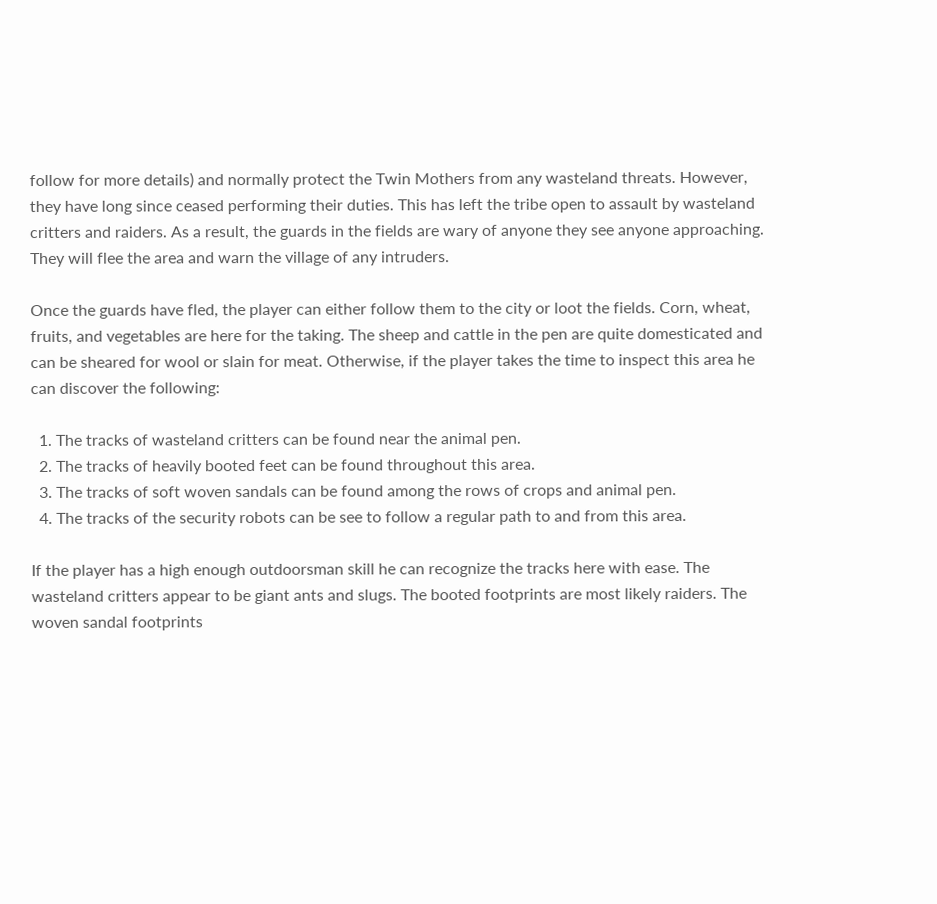follow for more details) and normally protect the Twin Mothers from any wasteland threats. However, they have long since ceased performing their duties. This has left the tribe open to assault by wasteland critters and raiders. As a result, the guards in the fields are wary of anyone they see anyone approaching. They will flee the area and warn the village of any intruders.

Once the guards have fled, the player can either follow them to the city or loot the fields. Corn, wheat, fruits, and vegetables are here for the taking. The sheep and cattle in the pen are quite domesticated and can be sheared for wool or slain for meat. Otherwise, if the player takes the time to inspect this area he can discover the following:

  1. The tracks of wasteland critters can be found near the animal pen.
  2. The tracks of heavily booted feet can be found throughout this area.
  3. The tracks of soft woven sandals can be found among the rows of crops and animal pen.
  4. The tracks of the security robots can be see to follow a regular path to and from this area.

If the player has a high enough outdoorsman skill he can recognize the tracks here with ease. The wasteland critters appear to be giant ants and slugs. The booted footprints are most likely raiders. The woven sandal footprints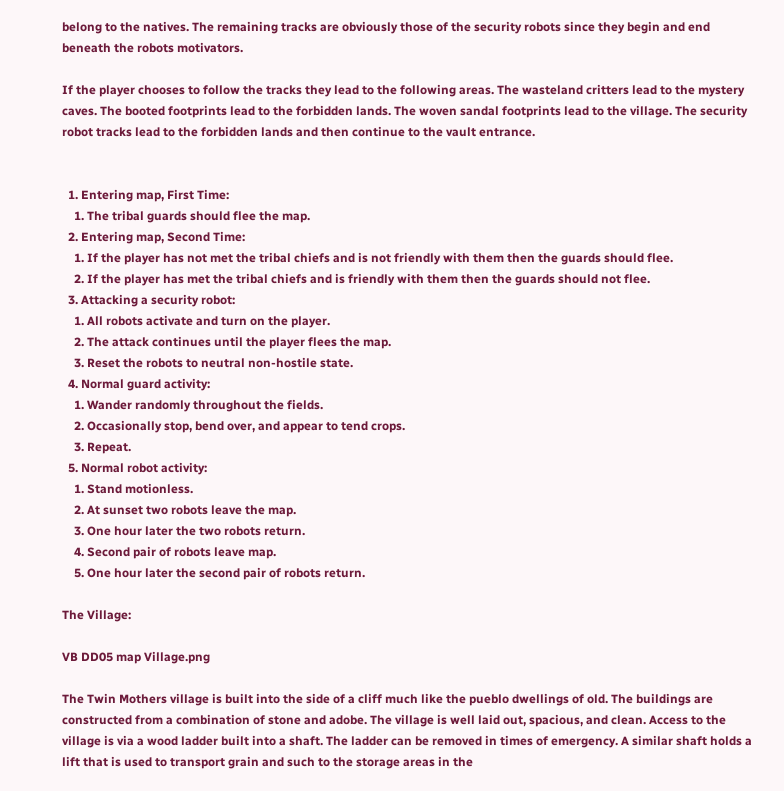belong to the natives. The remaining tracks are obviously those of the security robots since they begin and end beneath the robots motivators.

If the player chooses to follow the tracks they lead to the following areas. The wasteland critters lead to the mystery caves. The booted footprints lead to the forbidden lands. The woven sandal footprints lead to the village. The security robot tracks lead to the forbidden lands and then continue to the vault entrance.


  1. Entering map, First Time:
    1. The tribal guards should flee the map.
  2. Entering map, Second Time:
    1. If the player has not met the tribal chiefs and is not friendly with them then the guards should flee.
    2. If the player has met the tribal chiefs and is friendly with them then the guards should not flee.
  3. Attacking a security robot:
    1. All robots activate and turn on the player.
    2. The attack continues until the player flees the map.
    3. Reset the robots to neutral non-hostile state.
  4. Normal guard activity:
    1. Wander randomly throughout the fields.
    2. Occasionally stop, bend over, and appear to tend crops.
    3. Repeat.
  5. Normal robot activity:
    1. Stand motionless.
    2. At sunset two robots leave the map.
    3. One hour later the two robots return.
    4. Second pair of robots leave map.
    5. One hour later the second pair of robots return.

The Village:

VB DD05 map Village.png

The Twin Mothers village is built into the side of a cliff much like the pueblo dwellings of old. The buildings are constructed from a combination of stone and adobe. The village is well laid out, spacious, and clean. Access to the village is via a wood ladder built into a shaft. The ladder can be removed in times of emergency. A similar shaft holds a lift that is used to transport grain and such to the storage areas in the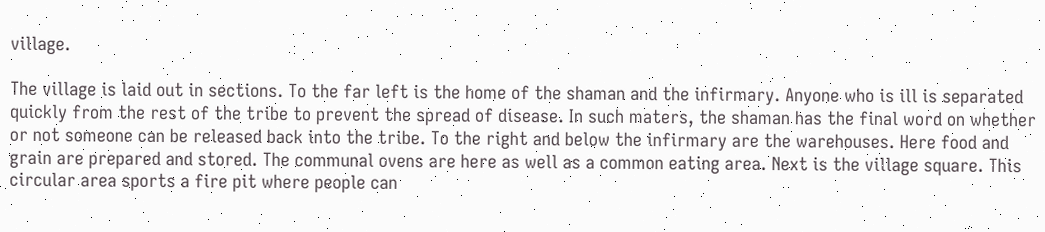village.

The village is laid out in sections. To the far left is the home of the shaman and the infirmary. Anyone who is ill is separated quickly from the rest of the tribe to prevent the spread of disease. In such maters, the shaman has the final word on whether or not someone can be released back into the tribe. To the right and below the infirmary are the warehouses. Here food and grain are prepared and stored. The communal ovens are here as well as a common eating area. Next is the village square. This circular area sports a fire pit where people can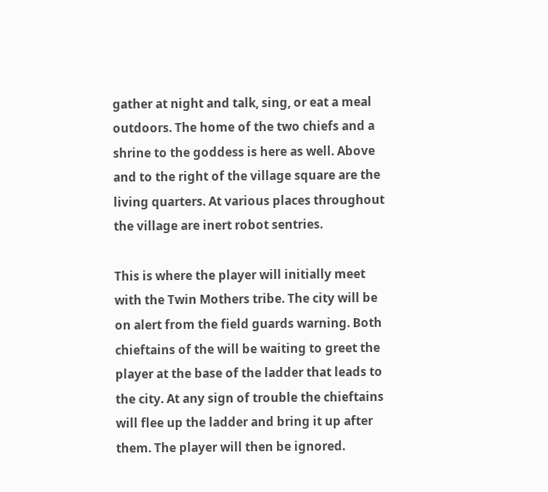gather at night and talk, sing, or eat a meal outdoors. The home of the two chiefs and a shrine to the goddess is here as well. Above and to the right of the village square are the living quarters. At various places throughout the village are inert robot sentries.

This is where the player will initially meet with the Twin Mothers tribe. The city will be on alert from the field guards warning. Both chieftains of the will be waiting to greet the player at the base of the ladder that leads to the city. At any sign of trouble the chieftains will flee up the ladder and bring it up after them. The player will then be ignored.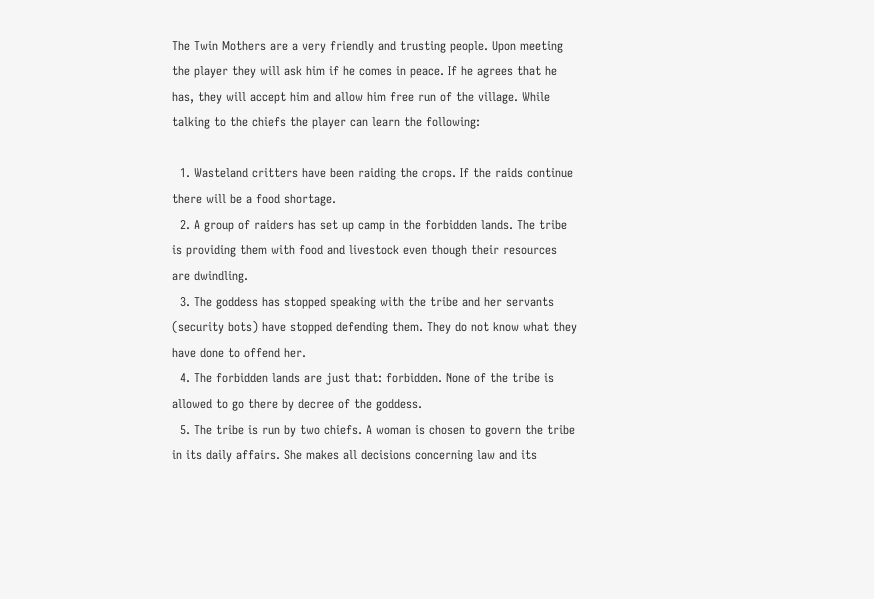The Twin Mothers are a very friendly and trusting people. Upon meeting the player they will ask him if he comes in peace. If he agrees that he has, they will accept him and allow him free run of the village. While talking to the chiefs the player can learn the following:

  1. Wasteland critters have been raiding the crops. If the raids continue there will be a food shortage.
  2. A group of raiders has set up camp in the forbidden lands. The tribe is providing them with food and livestock even though their resources are dwindling.
  3. The goddess has stopped speaking with the tribe and her servants (security bots) have stopped defending them. They do not know what they have done to offend her.
  4. The forbidden lands are just that: forbidden. None of the tribe is allowed to go there by decree of the goddess.
  5. The tribe is run by two chiefs. A woman is chosen to govern the tribe in its daily affairs. She makes all decisions concerning law and its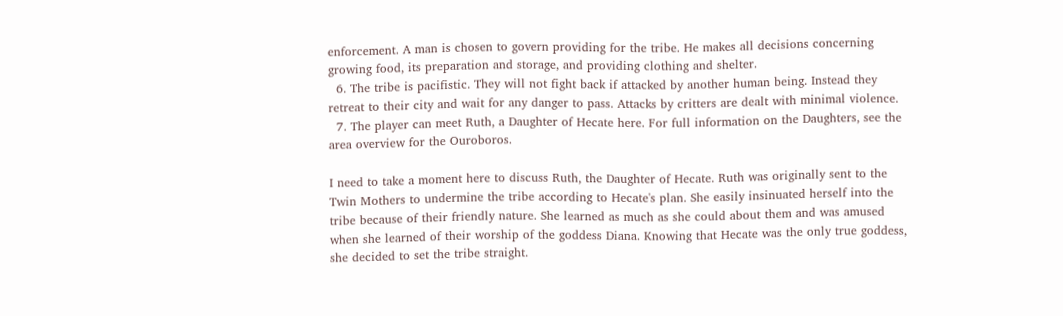enforcement. A man is chosen to govern providing for the tribe. He makes all decisions concerning growing food, its preparation and storage, and providing clothing and shelter.
  6. The tribe is pacifistic. They will not fight back if attacked by another human being. Instead they retreat to their city and wait for any danger to pass. Attacks by critters are dealt with minimal violence.
  7. The player can meet Ruth, a Daughter of Hecate here. For full information on the Daughters, see the area overview for the Ouroboros.

I need to take a moment here to discuss Ruth, the Daughter of Hecate. Ruth was originally sent to the Twin Mothers to undermine the tribe according to Hecate's plan. She easily insinuated herself into the tribe because of their friendly nature. She learned as much as she could about them and was amused when she learned of their worship of the goddess Diana. Knowing that Hecate was the only true goddess, she decided to set the tribe straight.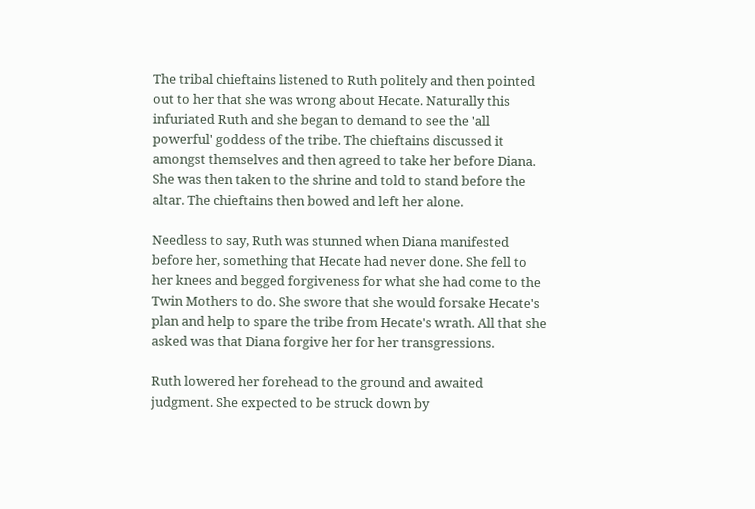The tribal chieftains listened to Ruth politely and then pointed out to her that she was wrong about Hecate. Naturally this infuriated Ruth and she began to demand to see the 'all powerful' goddess of the tribe. The chieftains discussed it amongst themselves and then agreed to take her before Diana. She was then taken to the shrine and told to stand before the altar. The chieftains then bowed and left her alone.

Needless to say, Ruth was stunned when Diana manifested before her, something that Hecate had never done. She fell to her knees and begged forgiveness for what she had come to the Twin Mothers to do. She swore that she would forsake Hecate's plan and help to spare the tribe from Hecate's wrath. All that she asked was that Diana forgive her for her transgressions.

Ruth lowered her forehead to the ground and awaited judgment. She expected to be struck down by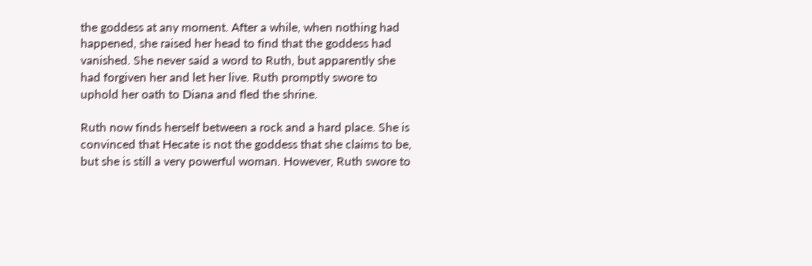the goddess at any moment. After a while, when nothing had happened, she raised her head to find that the goddess had vanished. She never said a word to Ruth, but apparently she had forgiven her and let her live. Ruth promptly swore to uphold her oath to Diana and fled the shrine.

Ruth now finds herself between a rock and a hard place. She is convinced that Hecate is not the goddess that she claims to be, but she is still a very powerful woman. However, Ruth swore to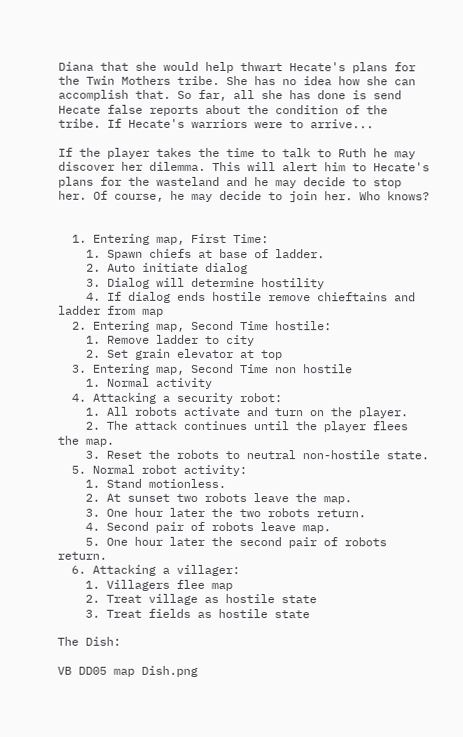Diana that she would help thwart Hecate's plans for the Twin Mothers tribe. She has no idea how she can accomplish that. So far, all she has done is send Hecate false reports about the condition of the tribe. If Hecate's warriors were to arrive...

If the player takes the time to talk to Ruth he may discover her dilemma. This will alert him to Hecate's plans for the wasteland and he may decide to stop her. Of course, he may decide to join her. Who knows?


  1. Entering map, First Time:
    1. Spawn chiefs at base of ladder.
    2. Auto initiate dialog
    3. Dialog will determine hostility
    4. If dialog ends hostile remove chieftains and ladder from map
  2. Entering map, Second Time hostile:
    1. Remove ladder to city
    2. Set grain elevator at top
  3. Entering map, Second Time non hostile
    1. Normal activity
  4. Attacking a security robot:
    1. All robots activate and turn on the player.
    2. The attack continues until the player flees the map.
    3. Reset the robots to neutral non-hostile state.
  5. Normal robot activity:
    1. Stand motionless.
    2. At sunset two robots leave the map.
    3. One hour later the two robots return.
    4. Second pair of robots leave map.
    5. One hour later the second pair of robots return.
  6. Attacking a villager:
    1. Villagers flee map
    2. Treat village as hostile state
    3. Treat fields as hostile state

The Dish:

VB DD05 map Dish.png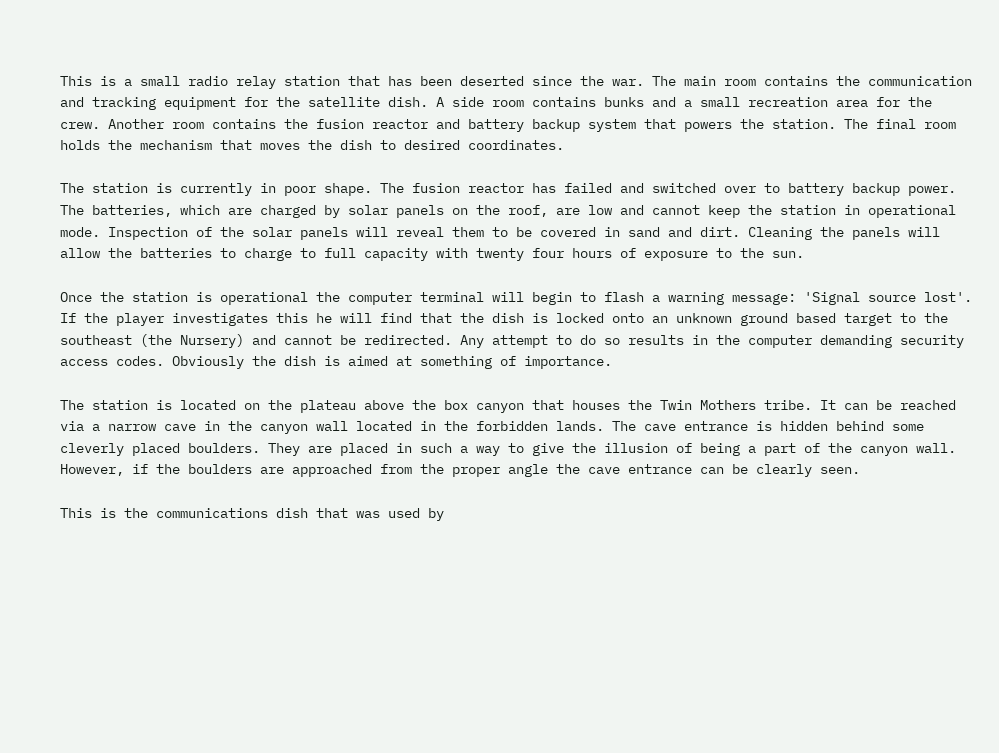This is a small radio relay station that has been deserted since the war. The main room contains the communication and tracking equipment for the satellite dish. A side room contains bunks and a small recreation area for the crew. Another room contains the fusion reactor and battery backup system that powers the station. The final room holds the mechanism that moves the dish to desired coordinates.

The station is currently in poor shape. The fusion reactor has failed and switched over to battery backup power. The batteries, which are charged by solar panels on the roof, are low and cannot keep the station in operational mode. Inspection of the solar panels will reveal them to be covered in sand and dirt. Cleaning the panels will allow the batteries to charge to full capacity with twenty four hours of exposure to the sun.

Once the station is operational the computer terminal will begin to flash a warning message: 'Signal source lost'. If the player investigates this he will find that the dish is locked onto an unknown ground based target to the southeast (the Nursery) and cannot be redirected. Any attempt to do so results in the computer demanding security access codes. Obviously the dish is aimed at something of importance.

The station is located on the plateau above the box canyon that houses the Twin Mothers tribe. It can be reached via a narrow cave in the canyon wall located in the forbidden lands. The cave entrance is hidden behind some cleverly placed boulders. They are placed in such a way to give the illusion of being a part of the canyon wall. However, if the boulders are approached from the proper angle the cave entrance can be clearly seen.

This is the communications dish that was used by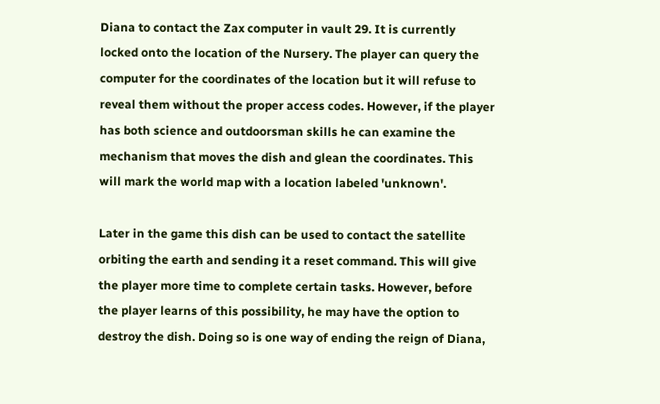Diana to contact the Zax computer in vault 29. It is currently locked onto the location of the Nursery. The player can query the computer for the coordinates of the location but it will refuse to reveal them without the proper access codes. However, if the player has both science and outdoorsman skills he can examine the mechanism that moves the dish and glean the coordinates. This will mark the world map with a location labeled 'unknown'.

Later in the game this dish can be used to contact the satellite orbiting the earth and sending it a reset command. This will give the player more time to complete certain tasks. However, before the player learns of this possibility, he may have the option to destroy the dish. Doing so is one way of ending the reign of Diana,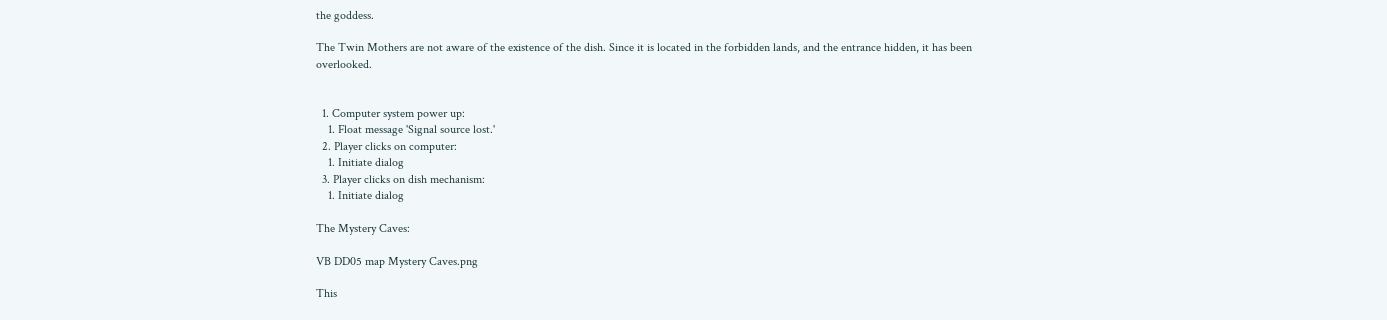the goddess.

The Twin Mothers are not aware of the existence of the dish. Since it is located in the forbidden lands, and the entrance hidden, it has been overlooked.


  1. Computer system power up:
    1. Float message 'Signal source lost.'
  2. Player clicks on computer:
    1. Initiate dialog
  3. Player clicks on dish mechanism:
    1. Initiate dialog

The Mystery Caves:

VB DD05 map Mystery Caves.png

This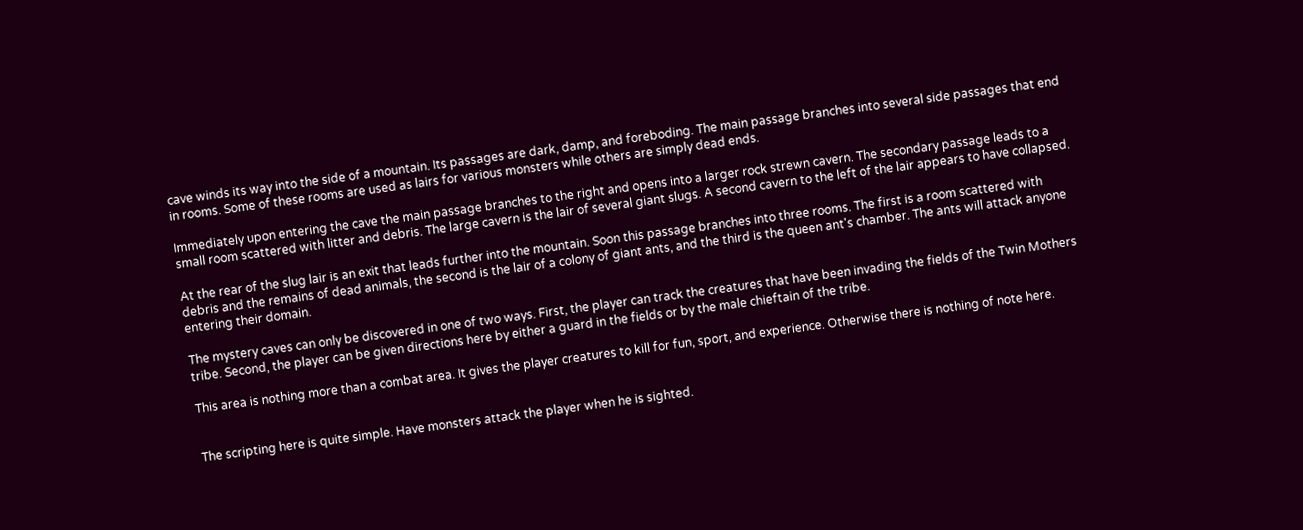cave winds its way into the side of a mountain. Its passages are dark, damp, and foreboding. The main passage branches into several side passages that end in rooms. Some of these rooms are used as lairs for various monsters while others are simply dead ends.

Immediately upon entering the cave the main passage branches to the right and opens into a larger rock strewn cavern. The secondary passage leads to a small room scattered with litter and debris. The large cavern is the lair of several giant slugs. A second cavern to the left of the lair appears to have collapsed.

At the rear of the slug lair is an exit that leads further into the mountain. Soon this passage branches into three rooms. The first is a room scattered with debris and the remains of dead animals, the second is the lair of a colony of giant ants, and the third is the queen ant's chamber. The ants will attack anyone entering their domain.

The mystery caves can only be discovered in one of two ways. First, the player can track the creatures that have been invading the fields of the Twin Mothers tribe. Second, the player can be given directions here by either a guard in the fields or by the male chieftain of the tribe.

This area is nothing more than a combat area. It gives the player creatures to kill for fun, sport, and experience. Otherwise there is nothing of note here.


The scripting here is quite simple. Have monsters attack the player when he is sighted.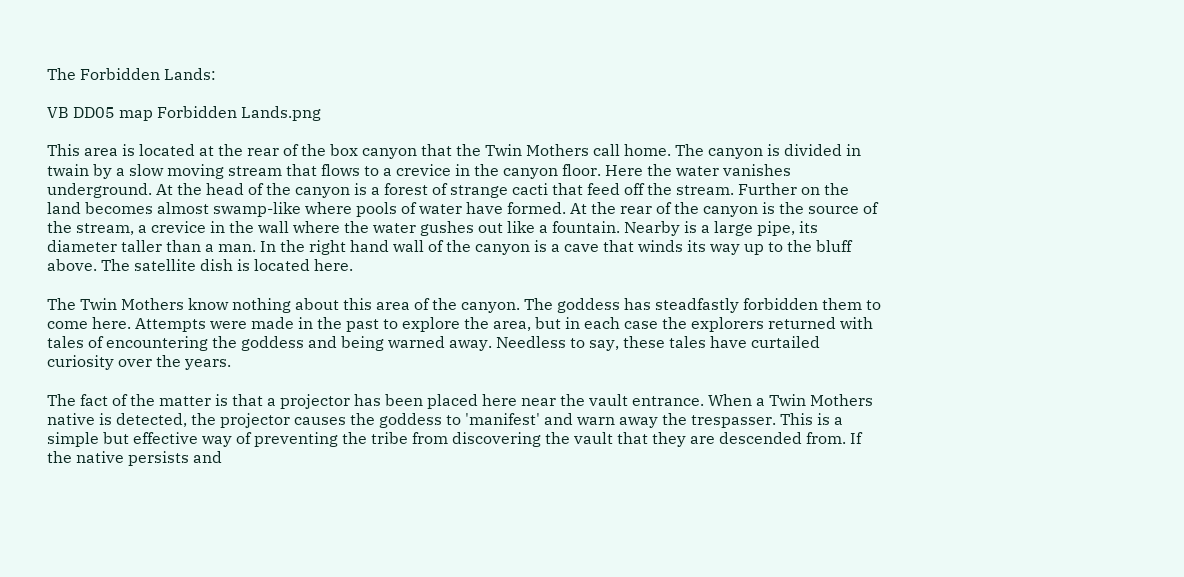The Forbidden Lands:

VB DD05 map Forbidden Lands.png

This area is located at the rear of the box canyon that the Twin Mothers call home. The canyon is divided in twain by a slow moving stream that flows to a crevice in the canyon floor. Here the water vanishes underground. At the head of the canyon is a forest of strange cacti that feed off the stream. Further on the land becomes almost swamp-like where pools of water have formed. At the rear of the canyon is the source of the stream, a crevice in the wall where the water gushes out like a fountain. Nearby is a large pipe, its diameter taller than a man. In the right hand wall of the canyon is a cave that winds its way up to the bluff above. The satellite dish is located here.

The Twin Mothers know nothing about this area of the canyon. The goddess has steadfastly forbidden them to come here. Attempts were made in the past to explore the area, but in each case the explorers returned with tales of encountering the goddess and being warned away. Needless to say, these tales have curtailed curiosity over the years.

The fact of the matter is that a projector has been placed here near the vault entrance. When a Twin Mothers native is detected, the projector causes the goddess to 'manifest' and warn away the trespasser. This is a simple but effective way of preventing the tribe from discovering the vault that they are descended from. If the native persists and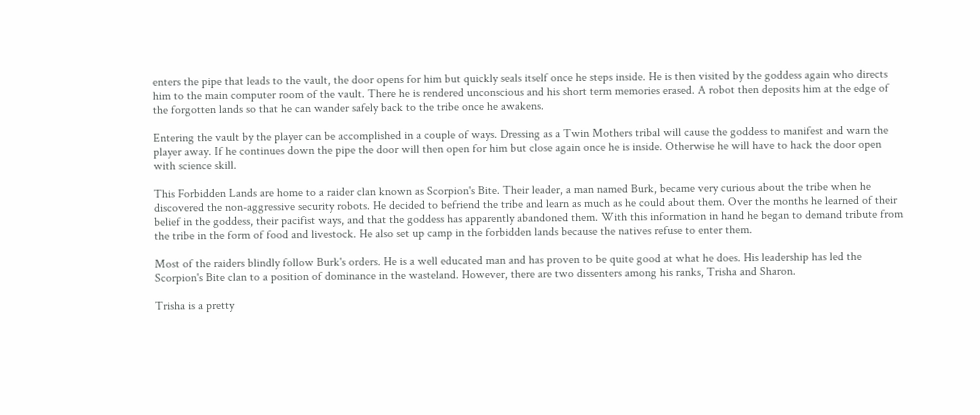enters the pipe that leads to the vault, the door opens for him but quickly seals itself once he steps inside. He is then visited by the goddess again who directs him to the main computer room of the vault. There he is rendered unconscious and his short term memories erased. A robot then deposits him at the edge of the forgotten lands so that he can wander safely back to the tribe once he awakens.

Entering the vault by the player can be accomplished in a couple of ways. Dressing as a Twin Mothers tribal will cause the goddess to manifest and warn the player away. If he continues down the pipe the door will then open for him but close again once he is inside. Otherwise he will have to hack the door open with science skill.

This Forbidden Lands are home to a raider clan known as Scorpion's Bite. Their leader, a man named Burk, became very curious about the tribe when he discovered the non-aggressive security robots. He decided to befriend the tribe and learn as much as he could about them. Over the months he learned of their belief in the goddess, their pacifist ways, and that the goddess has apparently abandoned them. With this information in hand he began to demand tribute from the tribe in the form of food and livestock. He also set up camp in the forbidden lands because the natives refuse to enter them.

Most of the raiders blindly follow Burk's orders. He is a well educated man and has proven to be quite good at what he does. His leadership has led the Scorpion's Bite clan to a position of dominance in the wasteland. However, there are two dissenters among his ranks, Trisha and Sharon.

Trisha is a pretty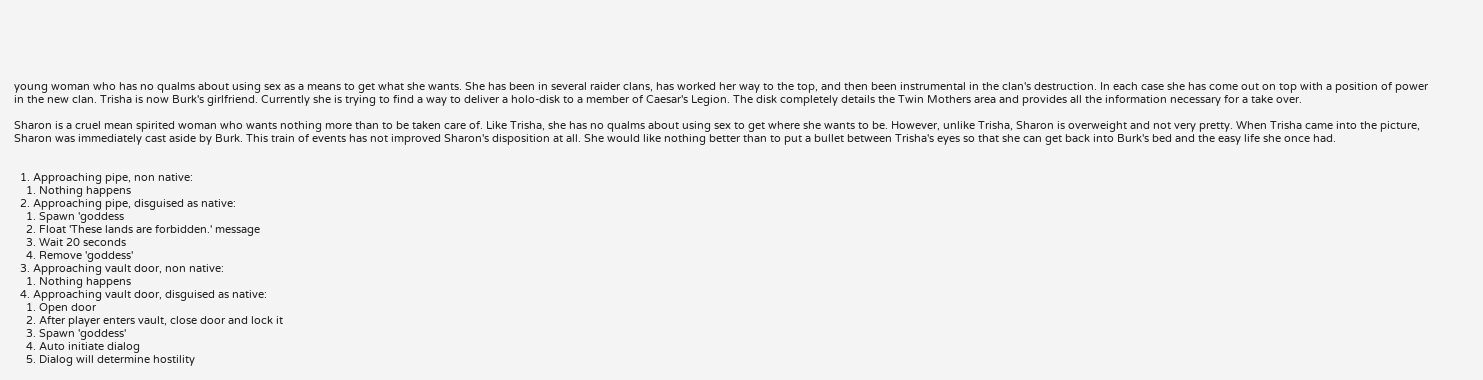young woman who has no qualms about using sex as a means to get what she wants. She has been in several raider clans, has worked her way to the top, and then been instrumental in the clan's destruction. In each case she has come out on top with a position of power in the new clan. Trisha is now Burk's girlfriend. Currently she is trying to find a way to deliver a holo-disk to a member of Caesar's Legion. The disk completely details the Twin Mothers area and provides all the information necessary for a take over.

Sharon is a cruel mean spirited woman who wants nothing more than to be taken care of. Like Trisha, she has no qualms about using sex to get where she wants to be. However, unlike Trisha, Sharon is overweight and not very pretty. When Trisha came into the picture, Sharon was immediately cast aside by Burk. This train of events has not improved Sharon's disposition at all. She would like nothing better than to put a bullet between Trisha's eyes so that she can get back into Burk's bed and the easy life she once had.


  1. Approaching pipe, non native:
    1. Nothing happens
  2. Approaching pipe, disguised as native:
    1. Spawn 'goddess
    2. Float 'These lands are forbidden.' message
    3. Wait 20 seconds
    4. Remove 'goddess'
  3. Approaching vault door, non native:
    1. Nothing happens
  4. Approaching vault door, disguised as native:
    1. Open door
    2. After player enters vault, close door and lock it
    3. Spawn 'goddess'
    4. Auto initiate dialog
    5. Dialog will determine hostility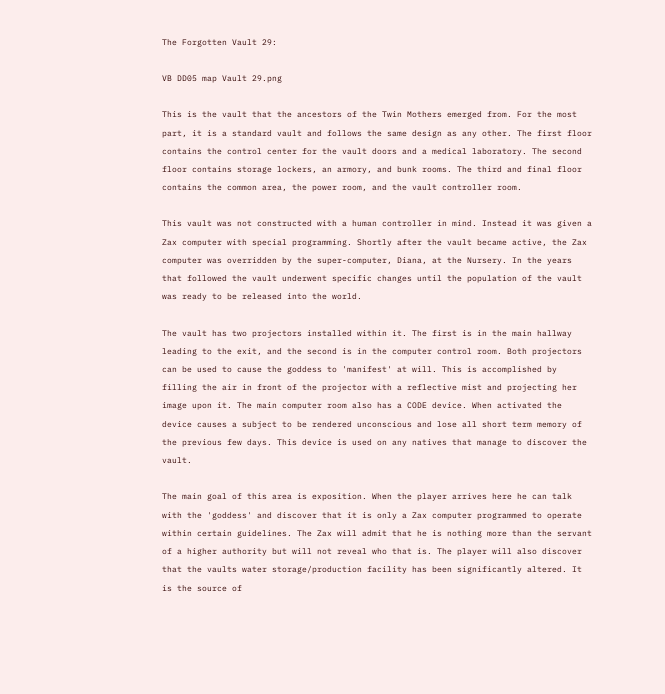The Forgotten Vault 29:

VB DD05 map Vault 29.png

This is the vault that the ancestors of the Twin Mothers emerged from. For the most part, it is a standard vault and follows the same design as any other. The first floor contains the control center for the vault doors and a medical laboratory. The second floor contains storage lockers, an armory, and bunk rooms. The third and final floor contains the common area, the power room, and the vault controller room.

This vault was not constructed with a human controller in mind. Instead it was given a Zax computer with special programming. Shortly after the vault became active, the Zax computer was overridden by the super-computer, Diana, at the Nursery. In the years that followed the vault underwent specific changes until the population of the vault was ready to be released into the world.

The vault has two projectors installed within it. The first is in the main hallway leading to the exit, and the second is in the computer control room. Both projectors can be used to cause the goddess to 'manifest' at will. This is accomplished by filling the air in front of the projector with a reflective mist and projecting her image upon it. The main computer room also has a CODE device. When activated the device causes a subject to be rendered unconscious and lose all short term memory of the previous few days. This device is used on any natives that manage to discover the vault.

The main goal of this area is exposition. When the player arrives here he can talk with the 'goddess' and discover that it is only a Zax computer programmed to operate within certain guidelines. The Zax will admit that he is nothing more than the servant of a higher authority but will not reveal who that is. The player will also discover that the vaults water storage/production facility has been significantly altered. It is the source of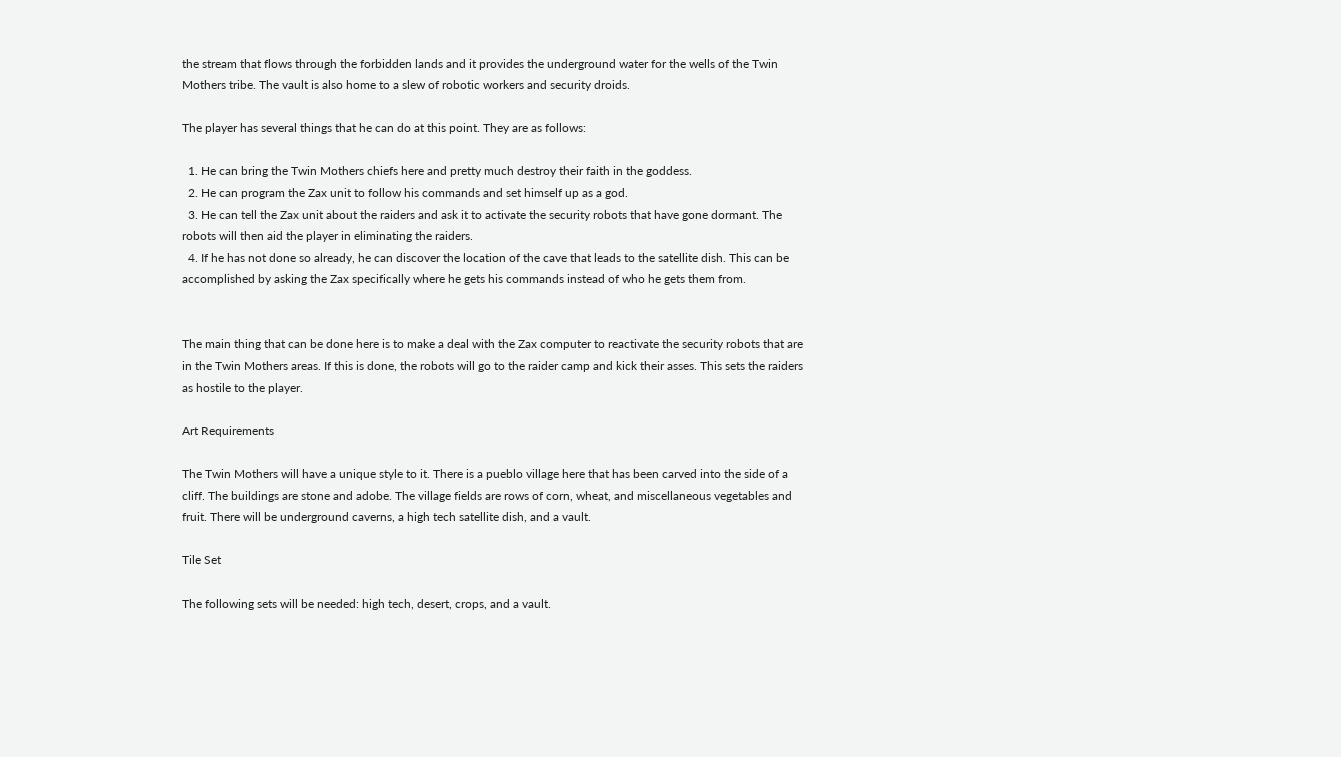the stream that flows through the forbidden lands and it provides the underground water for the wells of the Twin Mothers tribe. The vault is also home to a slew of robotic workers and security droids.

The player has several things that he can do at this point. They are as follows:

  1. He can bring the Twin Mothers chiefs here and pretty much destroy their faith in the goddess.
  2. He can program the Zax unit to follow his commands and set himself up as a god.
  3. He can tell the Zax unit about the raiders and ask it to activate the security robots that have gone dormant. The robots will then aid the player in eliminating the raiders.
  4. If he has not done so already, he can discover the location of the cave that leads to the satellite dish. This can be accomplished by asking the Zax specifically where he gets his commands instead of who he gets them from.


The main thing that can be done here is to make a deal with the Zax computer to reactivate the security robots that are in the Twin Mothers areas. If this is done, the robots will go to the raider camp and kick their asses. This sets the raiders as hostile to the player.

Art Requirements

The Twin Mothers will have a unique style to it. There is a pueblo village here that has been carved into the side of a cliff. The buildings are stone and adobe. The village fields are rows of corn, wheat, and miscellaneous vegetables and fruit. There will be underground caverns, a high tech satellite dish, and a vault.

Tile Set

The following sets will be needed: high tech, desert, crops, and a vault.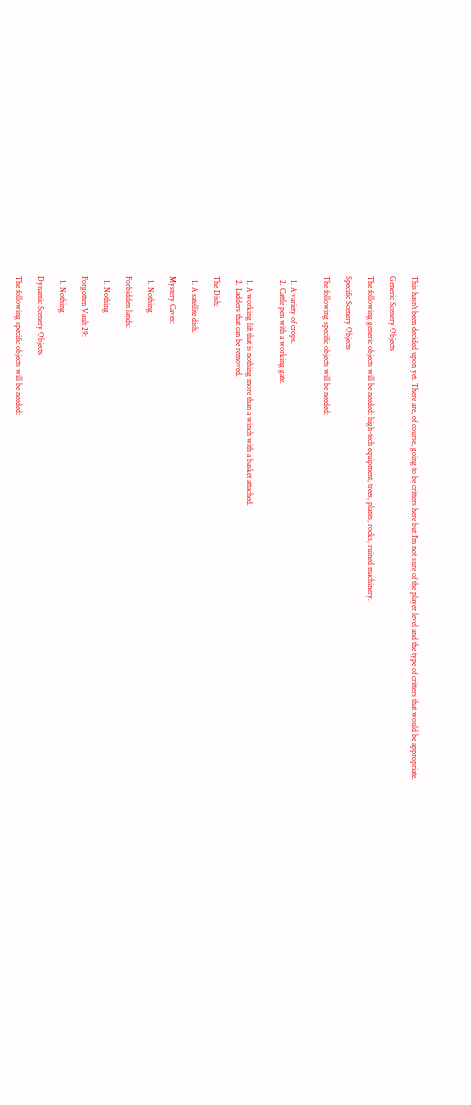This hasn't been decided upon yet. There are, of course, going to be critters here but I'm not sure of the player level and the type of critters that would be appropriate.

Generic Scenery Objects

The following generic objects will be needed: high-tech equipment, trees, plants, rocks, ruined machinery.

Specific Scenery Objects

The following specific objects will be needed:


  1. A variety of crops.
  2. Cattle pen with a working gate.


  1. A working lift that is nothing more than a winch with a basket attached.
  2. Ladders that can be removed.

The Dish:

  1. A satellite dish.

Mystery Caves:

  1. Nothing

Forbidden lands:

  1. Nothing

Forgotten Vault 29:

  1. Nothing

Dynamic Scenery Objects

The following specific objects will be needed: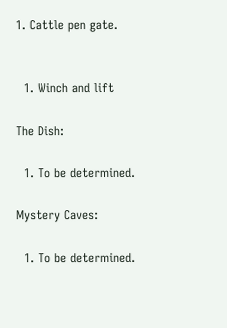1. Cattle pen gate.


  1. Winch and lift

The Dish:

  1. To be determined.

Mystery Caves:

  1. To be determined.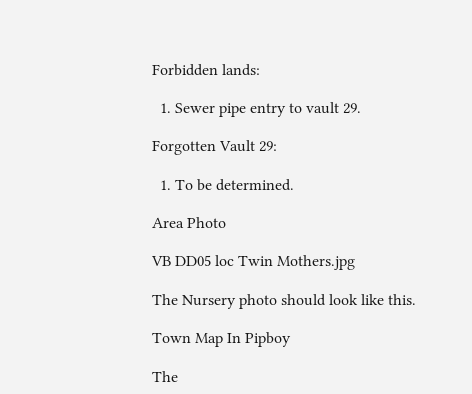Forbidden lands:

  1. Sewer pipe entry to vault 29.

Forgotten Vault 29:

  1. To be determined.

Area Photo

VB DD05 loc Twin Mothers.jpg

The Nursery photo should look like this.

Town Map In Pipboy

The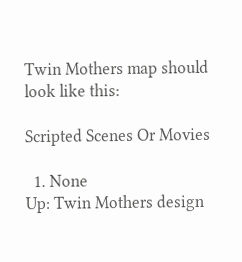Twin Mothers map should look like this:

Scripted Scenes Or Movies

  1. None
Up: Twin Mothers design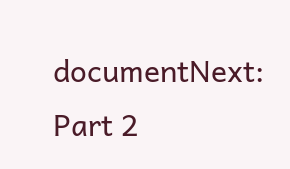documentNext: Part 2